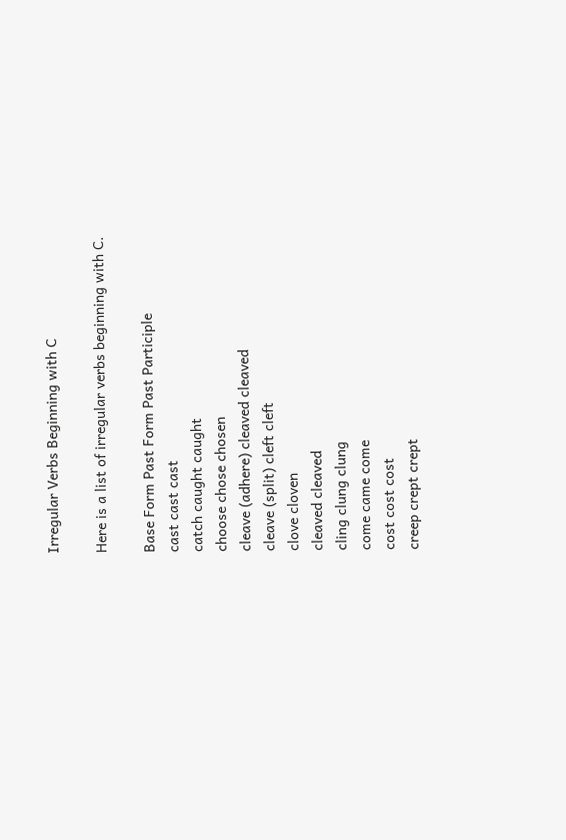Irregular Verbs Beginning with C

Here is a list of irregular verbs beginning with C.

Base Form Past Form Past Participle
cast cast cast
catch caught caught
choose chose chosen
cleave (adhere) cleaved cleaved
cleave (split) cleft cleft
clove cloven
cleaved cleaved
cling clung clung
come came come
cost cost cost
creep crept crept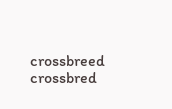crossbreed crossbred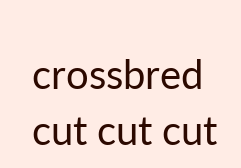crossbred
cut cut cut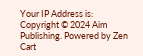Your IP Address is:
Copyright © 2024 Aim Publishing. Powered by Zen Cart